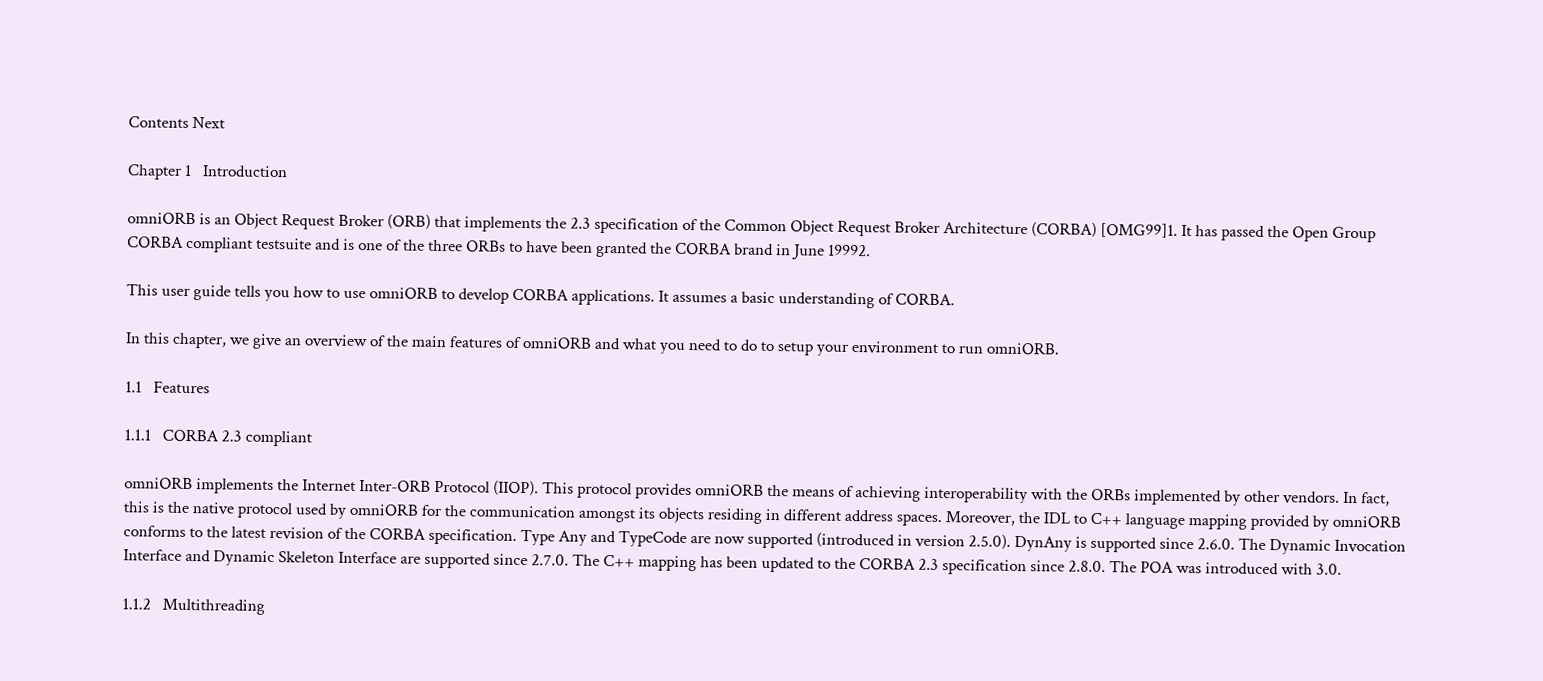Contents Next

Chapter 1   Introduction

omniORB is an Object Request Broker (ORB) that implements the 2.3 specification of the Common Object Request Broker Architecture (CORBA) [OMG99]1. It has passed the Open Group CORBA compliant testsuite and is one of the three ORBs to have been granted the CORBA brand in June 19992.

This user guide tells you how to use omniORB to develop CORBA applications. It assumes a basic understanding of CORBA.

In this chapter, we give an overview of the main features of omniORB and what you need to do to setup your environment to run omniORB.

1.1   Features

1.1.1   CORBA 2.3 compliant

omniORB implements the Internet Inter-ORB Protocol (IIOP). This protocol provides omniORB the means of achieving interoperability with the ORBs implemented by other vendors. In fact, this is the native protocol used by omniORB for the communication amongst its objects residing in different address spaces. Moreover, the IDL to C++ language mapping provided by omniORB conforms to the latest revision of the CORBA specification. Type Any and TypeCode are now supported (introduced in version 2.5.0). DynAny is supported since 2.6.0. The Dynamic Invocation Interface and Dynamic Skeleton Interface are supported since 2.7.0. The C++ mapping has been updated to the CORBA 2.3 specification since 2.8.0. The POA was introduced with 3.0.

1.1.2   Multithreading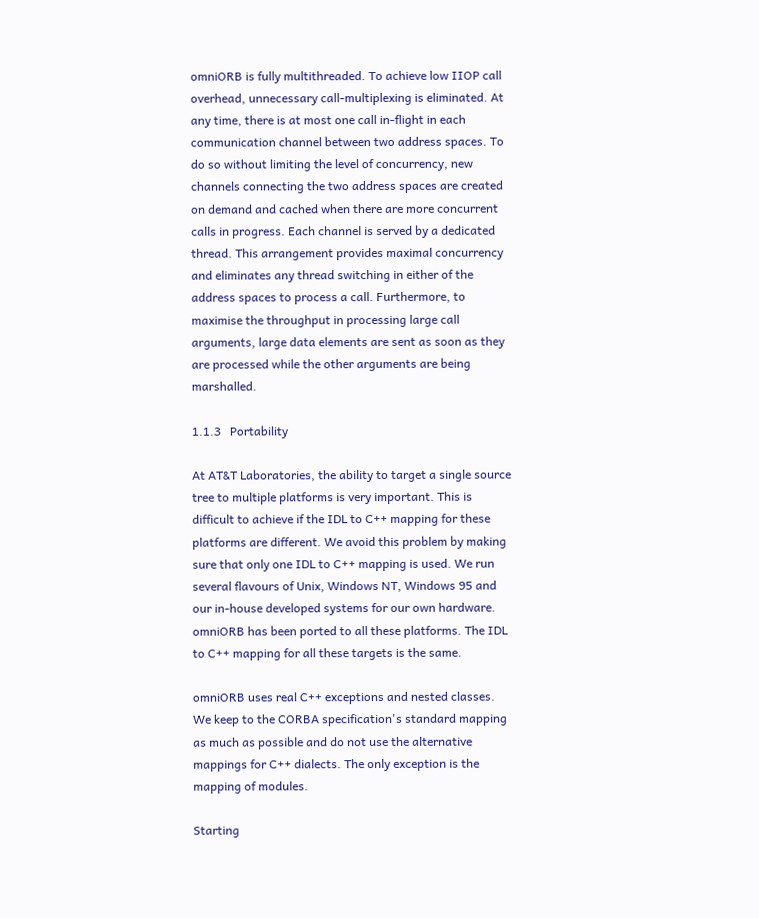omniORB is fully multithreaded. To achieve low IIOP call overhead, unnecessary call-multiplexing is eliminated. At any time, there is at most one call in-flight in each communication channel between two address spaces. To do so without limiting the level of concurrency, new channels connecting the two address spaces are created on demand and cached when there are more concurrent calls in progress. Each channel is served by a dedicated thread. This arrangement provides maximal concurrency and eliminates any thread switching in either of the address spaces to process a call. Furthermore, to maximise the throughput in processing large call arguments, large data elements are sent as soon as they are processed while the other arguments are being marshalled.

1.1.3   Portability

At AT&T Laboratories, the ability to target a single source tree to multiple platforms is very important. This is difficult to achieve if the IDL to C++ mapping for these platforms are different. We avoid this problem by making sure that only one IDL to C++ mapping is used. We run several flavours of Unix, Windows NT, Windows 95 and our in-house developed systems for our own hardware. omniORB has been ported to all these platforms. The IDL to C++ mapping for all these targets is the same.

omniORB uses real C++ exceptions and nested classes. We keep to the CORBA specification's standard mapping as much as possible and do not use the alternative mappings for C++ dialects. The only exception is the mapping of modules.

Starting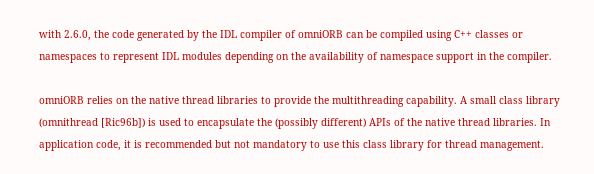with 2.6.0, the code generated by the IDL compiler of omniORB can be compiled using C++ classes or namespaces to represent IDL modules depending on the availability of namespace support in the compiler.

omniORB relies on the native thread libraries to provide the multithreading capability. A small class library (omnithread [Ric96b]) is used to encapsulate the (possibly different) APIs of the native thread libraries. In application code, it is recommended but not mandatory to use this class library for thread management.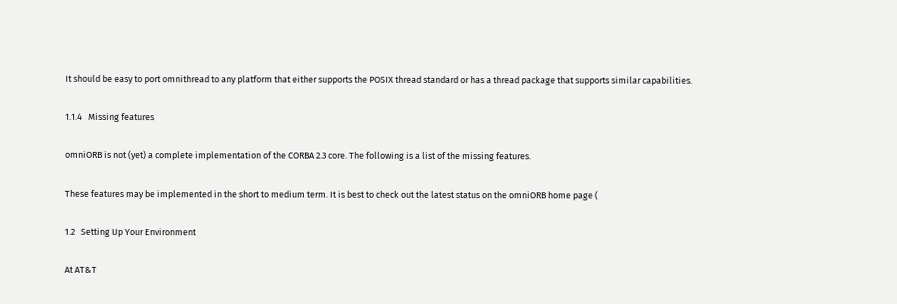It should be easy to port omnithread to any platform that either supports the POSIX thread standard or has a thread package that supports similar capabilities.

1.1.4   Missing features

omniORB is not (yet) a complete implementation of the CORBA 2.3 core. The following is a list of the missing features.

These features may be implemented in the short to medium term. It is best to check out the latest status on the omniORB home page (

1.2   Setting Up Your Environment

At AT&T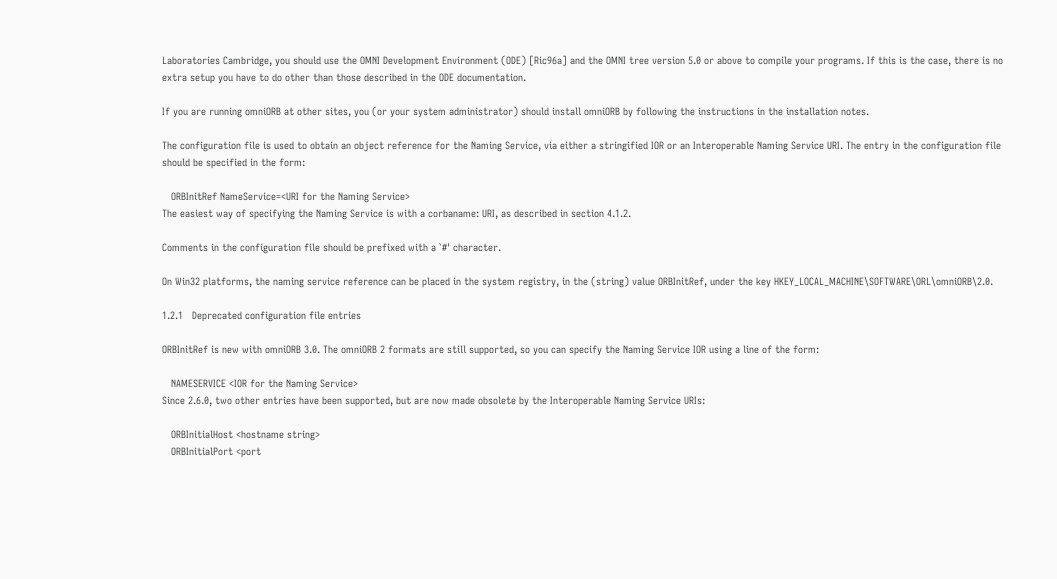Laboratories Cambridge, you should use the OMNI Development Environment (ODE) [Ric96a] and the OMNI tree version 5.0 or above to compile your programs. If this is the case, there is no extra setup you have to do other than those described in the ODE documentation.

If you are running omniORB at other sites, you (or your system administrator) should install omniORB by following the instructions in the installation notes.

The configuration file is used to obtain an object reference for the Naming Service, via either a stringified IOR or an Interoperable Naming Service URI. The entry in the configuration file should be specified in the form:

   ORBInitRef NameService=<URI for the Naming Service>
The easiest way of specifying the Naming Service is with a corbaname: URI, as described in section 4.1.2.

Comments in the configuration file should be prefixed with a `#' character.

On Win32 platforms, the naming service reference can be placed in the system registry, in the (string) value ORBInitRef, under the key HKEY_LOCAL_MACHINE\SOFTWARE\ORL\omniORB\2.0.

1.2.1   Deprecated configuration file entries

ORBInitRef is new with omniORB 3.0. The omniORB 2 formats are still supported, so you can specify the Naming Service IOR using a line of the form:

   NAMESERVICE <IOR for the Naming Service>
Since 2.6.0, two other entries have been supported, but are now made obsolete by the Interoperable Naming Service URIs:

   ORBInitialHost <hostname string>
   ORBInitialPort <port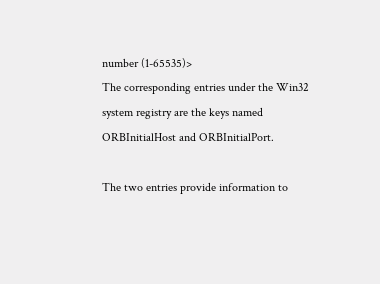number (1-65535)>
The corresponding entries under the Win32 system registry are the keys named ORBInitialHost and ORBInitialPort.

The two entries provide information to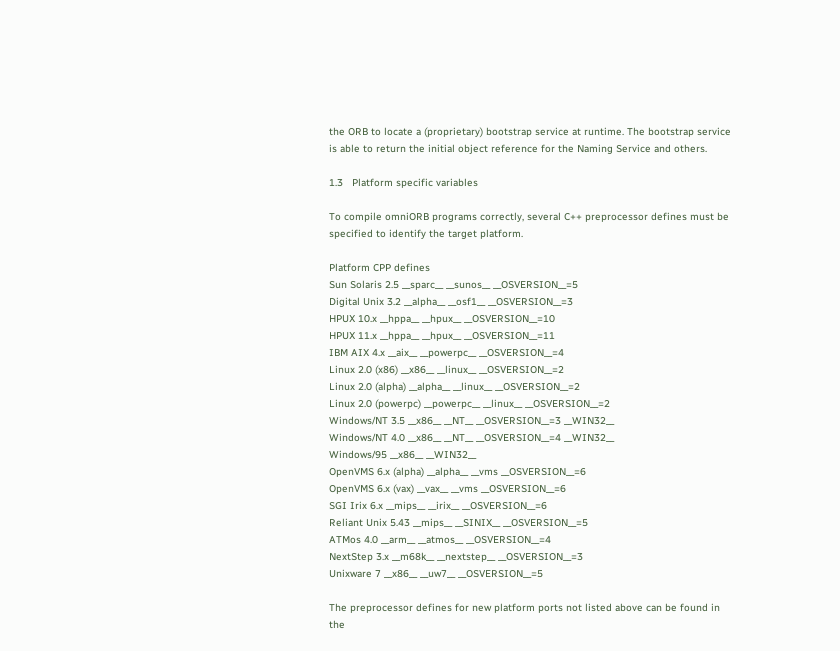the ORB to locate a (proprietary) bootstrap service at runtime. The bootstrap service is able to return the initial object reference for the Naming Service and others.

1.3   Platform specific variables

To compile omniORB programs correctly, several C++ preprocessor defines must be specified to identify the target platform.

Platform CPP defines
Sun Solaris 2.5 __sparc__ __sunos__ __OSVERSION__=5
Digital Unix 3.2 __alpha__ __osf1__ __OSVERSION__=3
HPUX 10.x __hppa__ __hpux__ __OSVERSION__=10
HPUX 11.x __hppa__ __hpux__ __OSVERSION__=11
IBM AIX 4.x __aix__ __powerpc__ __OSVERSION__=4
Linux 2.0 (x86) __x86__ __linux__ __OSVERSION__=2
Linux 2.0 (alpha) __alpha__ __linux__ __OSVERSION__=2
Linux 2.0 (powerpc) __powerpc__ __linux__ __OSVERSION__=2
Windows/NT 3.5 __x86__ __NT__ __OSVERSION__=3 __WIN32__
Windows/NT 4.0 __x86__ __NT__ __OSVERSION__=4 __WIN32__
Windows/95 __x86__ __WIN32__
OpenVMS 6.x (alpha) __alpha__ __vms __OSVERSION__=6
OpenVMS 6.x (vax) __vax__ __vms __OSVERSION__=6
SGI Irix 6.x __mips__ __irix__ __OSVERSION__=6
Reliant Unix 5.43 __mips__ __SINIX__ __OSVERSION__=5
ATMos 4.0 __arm__ __atmos__ __OSVERSION__=4
NextStep 3.x __m68k__ __nextstep__ __OSVERSION__=3
Unixware 7 __x86__ __uw7__ __OSVERSION__=5

The preprocessor defines for new platform ports not listed above can be found in the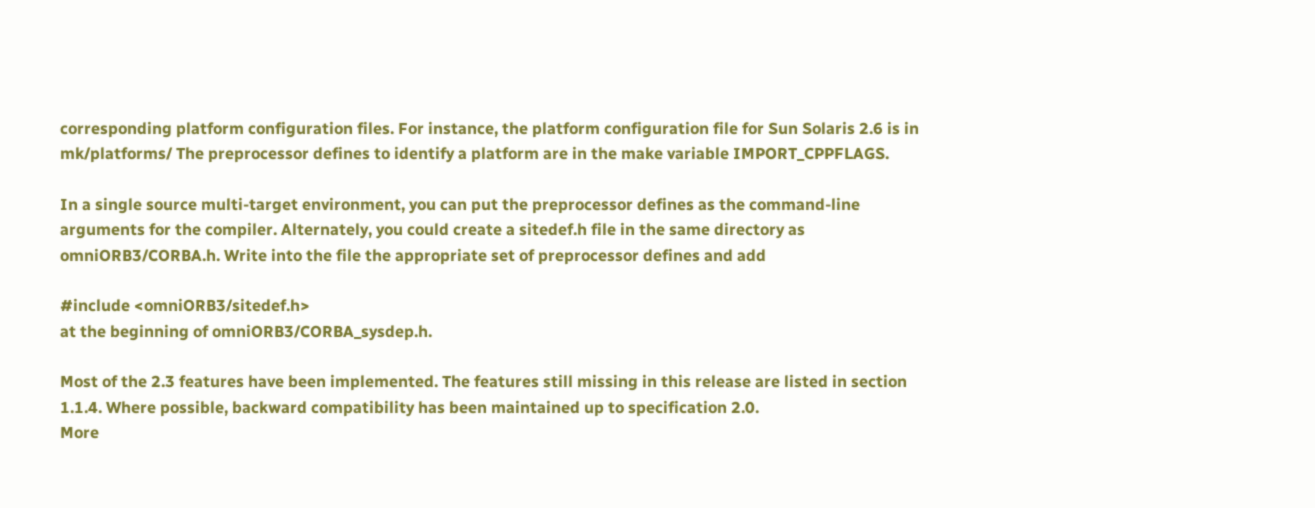corresponding platform configuration files. For instance, the platform configuration file for Sun Solaris 2.6 is in mk/platforms/ The preprocessor defines to identify a platform are in the make variable IMPORT_CPPFLAGS.

In a single source multi-target environment, you can put the preprocessor defines as the command-line arguments for the compiler. Alternately, you could create a sitedef.h file in the same directory as omniORB3/CORBA.h. Write into the file the appropriate set of preprocessor defines and add

#include <omniORB3/sitedef.h>
at the beginning of omniORB3/CORBA_sysdep.h.

Most of the 2.3 features have been implemented. The features still missing in this release are listed in section 1.1.4. Where possible, backward compatibility has been maintained up to specification 2.0.
More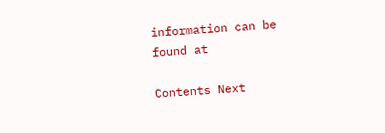information can be found at

Contents Next